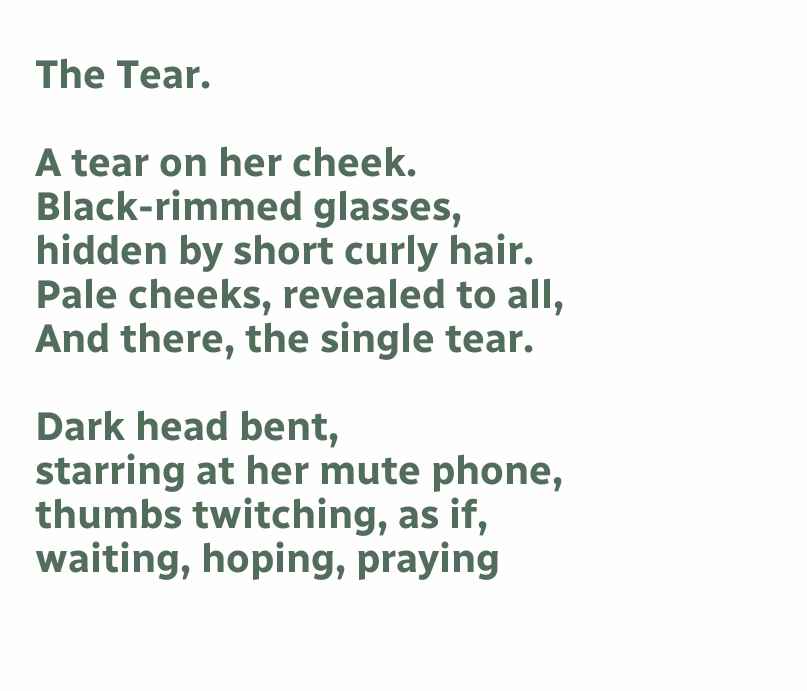The Tear.

A tear on her cheek.
Black-rimmed glasses,
hidden by short curly hair.
Pale cheeks, revealed to all,
And there, the single tear.

Dark head bent,
starring at her mute phone,
thumbs twitching, as if,
waiting, hoping, praying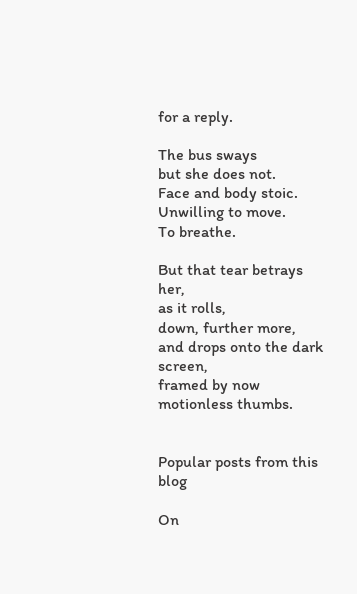for a reply.

The bus sways
but she does not.
Face and body stoic.
Unwilling to move.
To breathe.

But that tear betrays her,
as it rolls,
down, further more,
and drops onto the dark screen,
framed by now
motionless thumbs.


Popular posts from this blog

On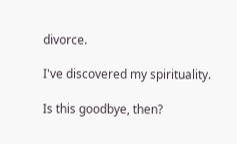divorce.

I've discovered my spirituality.

Is this goodbye, then?